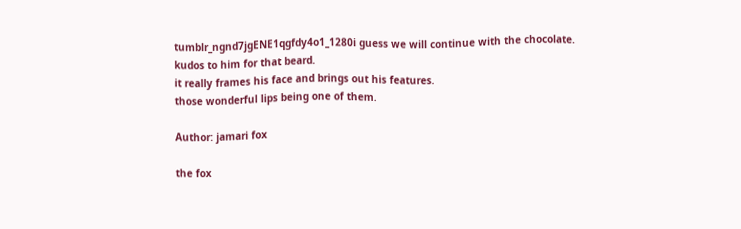tumblr_ngnd7jgENE1qgfdy4o1_1280i guess we will continue with the chocolate.
kudos to him for that beard.
it really frames his face and brings out his features.
those wonderful lips being one of them.

Author: jamari fox

the fox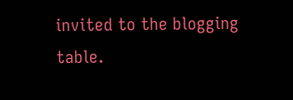invited to the blogging table.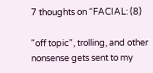7 thoughts on “FACIAL: (8)

"off topic", trolling, and other nonsense gets sent to my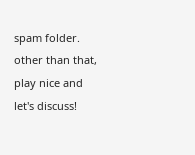spam folder. other than that, play nice and let's discuss!